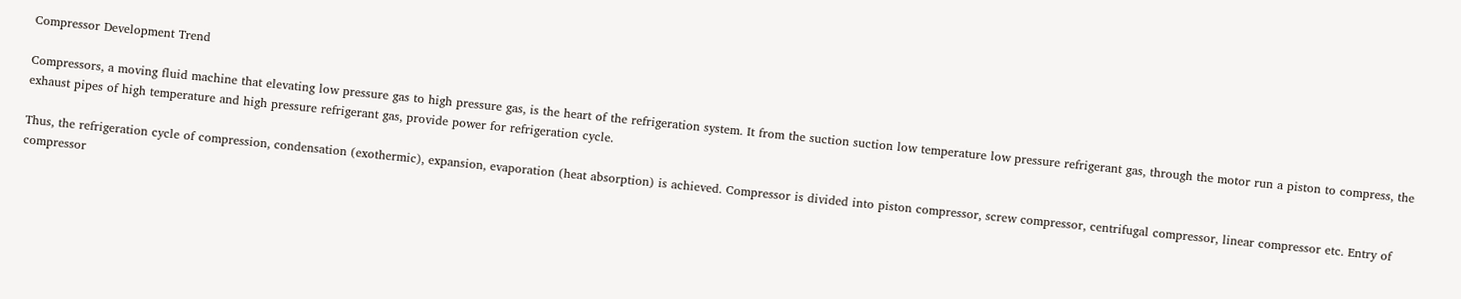Compressor Development Trend

Compressors, a moving fluid machine that elevating low pressure gas to high pressure gas, is the heart of the refrigeration system. It from the suction suction low temperature low pressure refrigerant gas, through the motor run a piston to compress, the exhaust pipes of high temperature and high pressure refrigerant gas, provide power for refrigeration cycle.

Thus, the refrigeration cycle of compression, condensation (exothermic), expansion, evaporation (heat absorption) is achieved. Compressor is divided into piston compressor, screw compressor, centrifugal compressor, linear compressor etc. Entry of compressor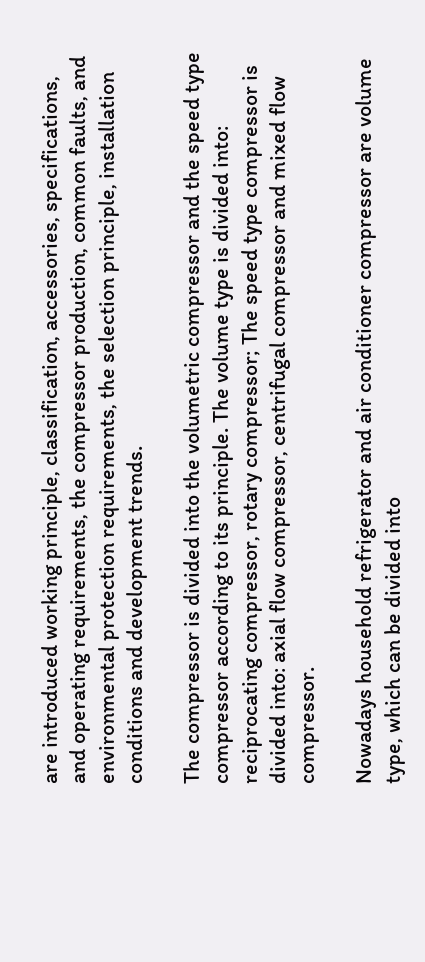are introduced working principle, classification, accessories, specifications, and operating requirements, the compressor production, common faults, and environmental protection requirements, the selection principle, installation conditions and development trends.

The compressor is divided into the volumetric compressor and the speed type compressor according to its principle. The volume type is divided into: reciprocating compressor, rotary compressor; The speed type compressor is divided into: axial flow compressor, centrifugal compressor and mixed flow compressor.

Nowadays household refrigerator and air conditioner compressor are volume type, which can be divided into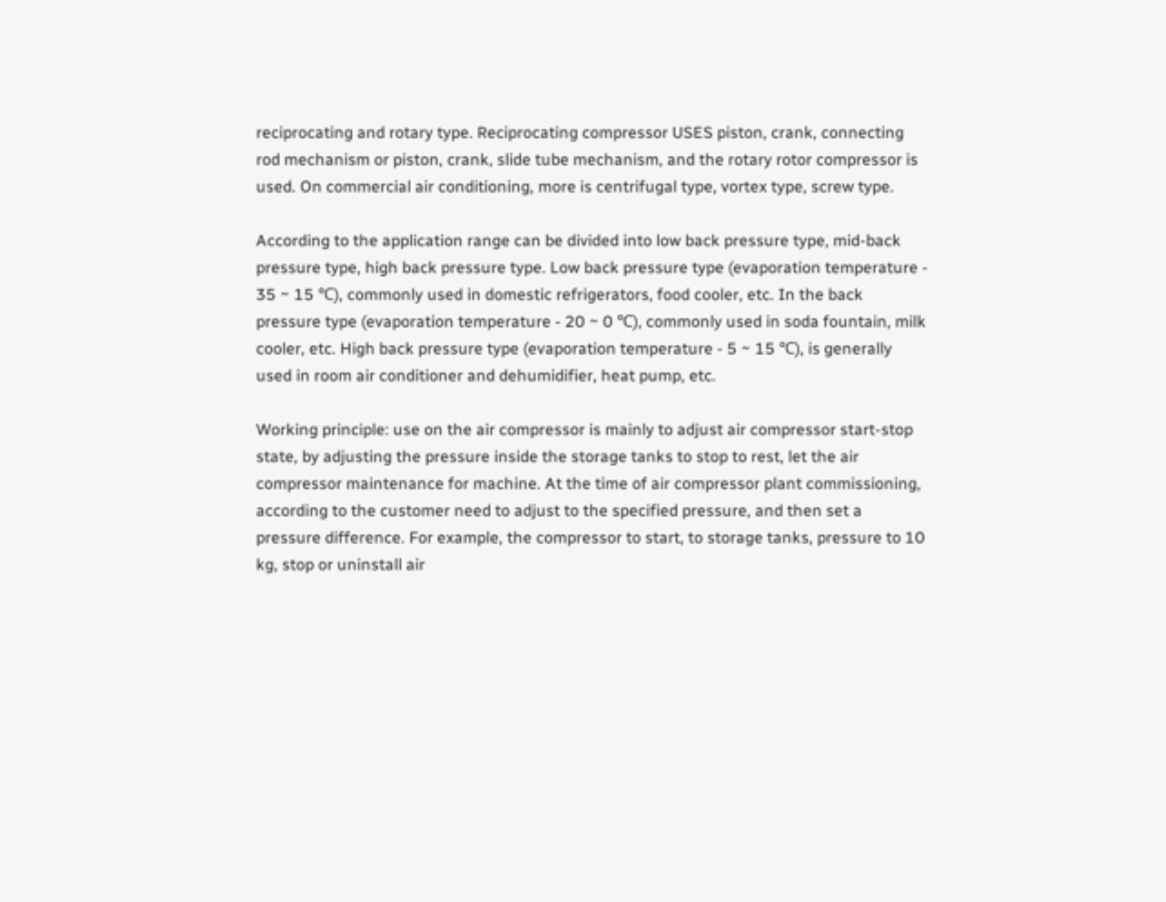reciprocating and rotary type. Reciprocating compressor USES piston, crank, connecting rod mechanism or piston, crank, slide tube mechanism, and the rotary rotor compressor is used. On commercial air conditioning, more is centrifugal type, vortex type, screw type.

According to the application range can be divided into low back pressure type, mid-back pressure type, high back pressure type. Low back pressure type (evaporation temperature - 35 ~ 15 ℃), commonly used in domestic refrigerators, food cooler, etc. In the back pressure type (evaporation temperature - 20 ~ 0 ℃), commonly used in soda fountain, milk cooler, etc. High back pressure type (evaporation temperature - 5 ~ 15 ℃), is generally used in room air conditioner and dehumidifier, heat pump, etc.

Working principle: use on the air compressor is mainly to adjust air compressor start-stop state, by adjusting the pressure inside the storage tanks to stop to rest, let the air compressor maintenance for machine. At the time of air compressor plant commissioning, according to the customer need to adjust to the specified pressure, and then set a pressure difference. For example, the compressor to start, to storage tanks, pressure to 10 kg, stop or uninstall air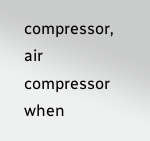compressor, air compressor when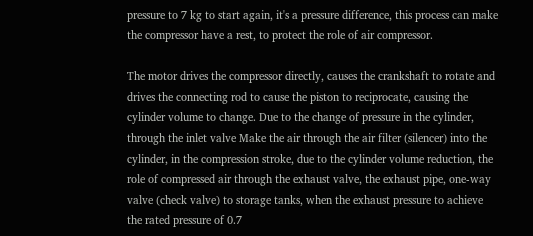pressure to 7 kg to start again, it's a pressure difference, this process can make the compressor have a rest, to protect the role of air compressor.

The motor drives the compressor directly, causes the crankshaft to rotate and drives the connecting rod to cause the piston to reciprocate, causing the cylinder volume to change. Due to the change of pressure in the cylinder, through the inlet valve Make the air through the air filter (silencer) into the cylinder, in the compression stroke, due to the cylinder volume reduction, the role of compressed air through the exhaust valve, the exhaust pipe, one-way valve (check valve) to storage tanks, when the exhaust pressure to achieve the rated pressure of 0.7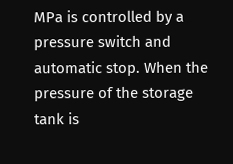MPa is controlled by a pressure switch and automatic stop. When the pressure of the storage tank is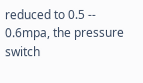reduced to 0.5 -- 0.6mpa, the pressure switch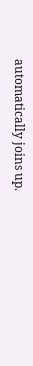automatically joins up.